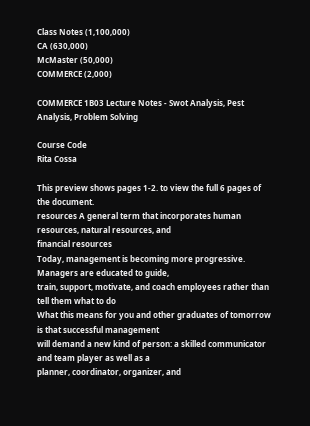Class Notes (1,100,000)
CA (630,000)
McMaster (50,000)
COMMERCE (2,000)

COMMERCE 1B03 Lecture Notes - Swot Analysis, Pest Analysis, Problem Solving

Course Code
Rita Cossa

This preview shows pages 1-2. to view the full 6 pages of the document.
resources A general term that incorporates human resources, natural resources, and
financial resources
Today, management is becoming more progressive. Managers are educated to guide,
train, support, motivate, and coach employees rather than tell them what to do
What this means for you and other graduates of tomorrow is that successful management
will demand a new kind of person: a skilled communicator and team player as well as a
planner, coordinator, organizer, and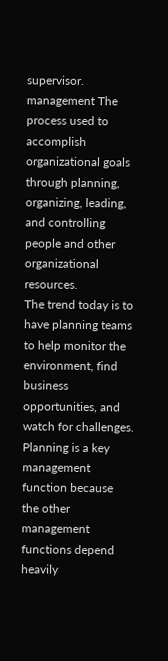supervisor.
management The process used to accomplish organizational goals through planning,
organizing, leading, and controlling people and other organizational resources.
The trend today is to have planning teams to help monitor the environment, find business
opportunities, and watch for challenges. Planning is a key management function because
the other management functions depend heavily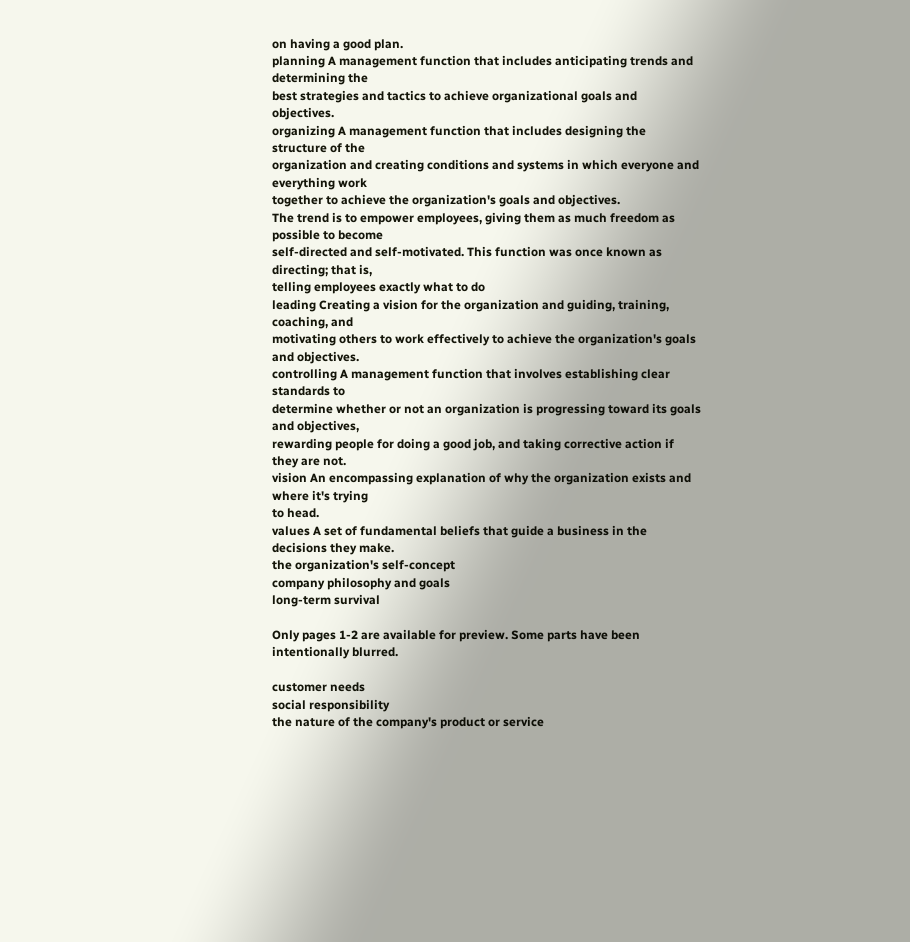on having a good plan.
planning A management function that includes anticipating trends and determining the
best strategies and tactics to achieve organizational goals and objectives.
organizing A management function that includes designing the structure of the
organization and creating conditions and systems in which everyone and everything work
together to achieve the organization's goals and objectives.
The trend is to empower employees, giving them as much freedom as possible to become
self-directed and self-motivated. This function was once known as directing; that is,
telling employees exactly what to do
leading Creating a vision for the organization and guiding, training, coaching, and
motivating others to work effectively to achieve the organization's goals and objectives.
controlling A management function that involves establishing clear standards to
determine whether or not an organization is progressing toward its goals and objectives,
rewarding people for doing a good job, and taking corrective action if they are not.
vision An encompassing explanation of why the organization exists and where it's trying
to head.
values A set of fundamental beliefs that guide a business in the decisions they make.
the organization's self-concept
company philosophy and goals
long-term survival

Only pages 1-2 are available for preview. Some parts have been intentionally blurred.

customer needs
social responsibility
the nature of the company's product or service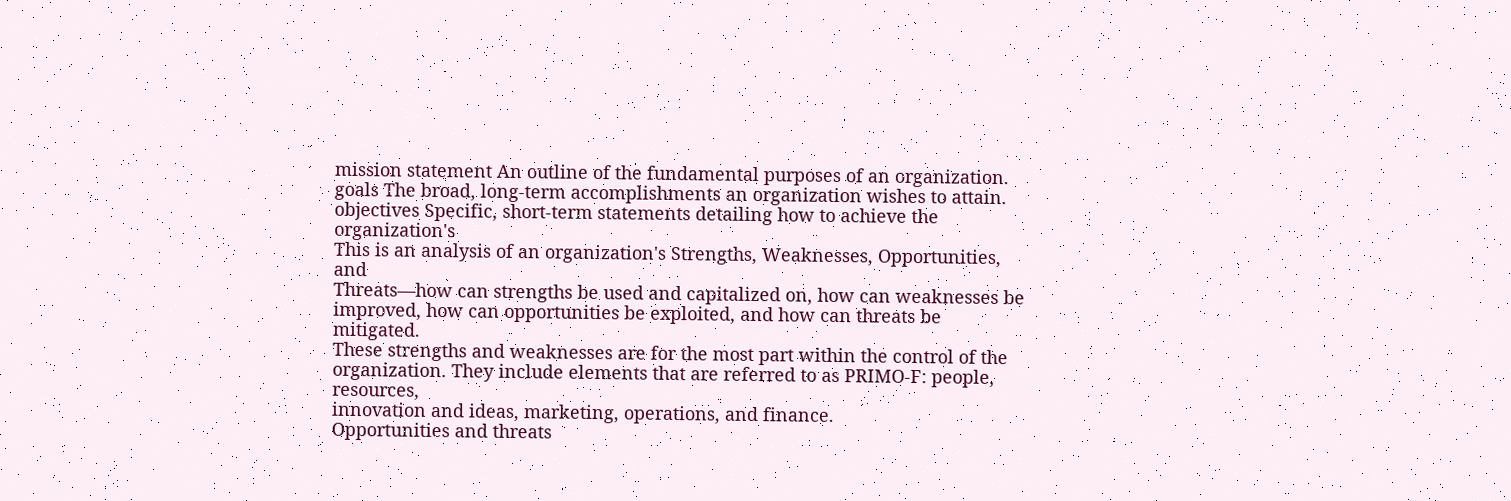mission statement An outline of the fundamental purposes of an organization.
goals The broad, long-term accomplishments an organization wishes to attain.
objectives Specific, short-term statements detailing how to achieve the organization's
This is an analysis of an organization's Strengths, Weaknesses, Opportunities, and
Threats—how can strengths be used and capitalized on, how can weaknesses be
improved, how can opportunities be exploited, and how can threats be mitigated.
These strengths and weaknesses are for the most part within the control of the
organization. They include elements that are referred to as PRIMO-F: people, resources,
innovation and ideas, marketing, operations, and finance.
Opportunities and threats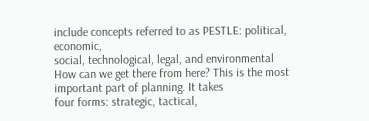include concepts referred to as PESTLE: political, economic,
social, technological, legal, and environmental
How can we get there from here? This is the most important part of planning. It takes
four forms: strategic, tactical,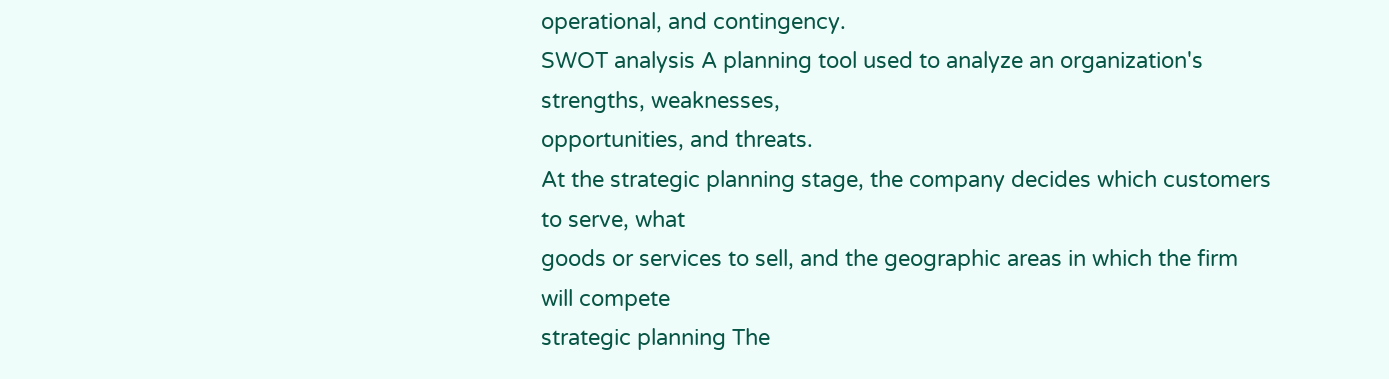operational, and contingency.
SWOT analysis A planning tool used to analyze an organization's strengths, weaknesses,
opportunities, and threats.
At the strategic planning stage, the company decides which customers to serve, what
goods or services to sell, and the geographic areas in which the firm will compete
strategic planning The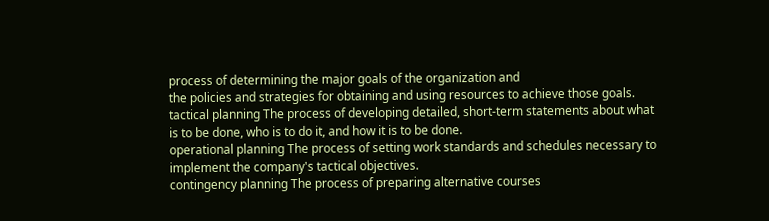process of determining the major goals of the organization and
the policies and strategies for obtaining and using resources to achieve those goals.
tactical planning The process of developing detailed, short-term statements about what
is to be done, who is to do it, and how it is to be done.
operational planning The process of setting work standards and schedules necessary to
implement the company's tactical objectives.
contingency planning The process of preparing alternative courses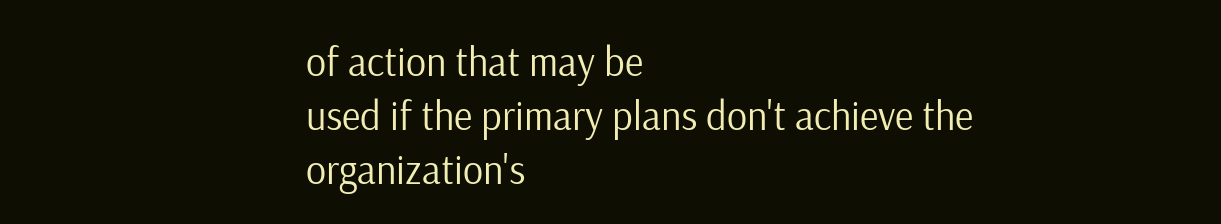of action that may be
used if the primary plans don't achieve the organization's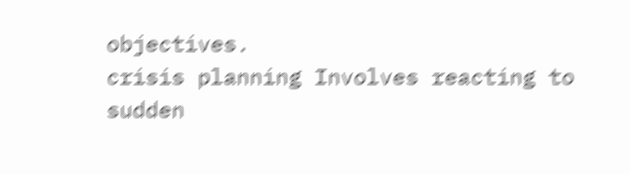objectives.
crisis planning Involves reacting to sudden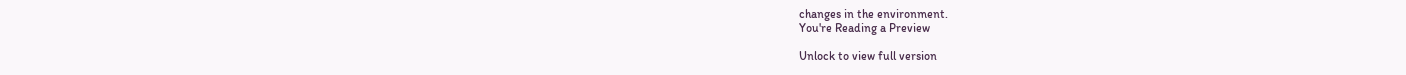changes in the environment.
You're Reading a Preview

Unlock to view full version